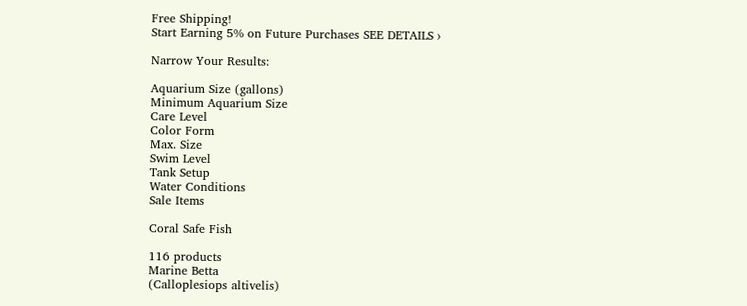Free Shipping!
Start Earning 5% on Future Purchases SEE DETAILS ›

Narrow Your Results:

Aquarium Size (gallons)
Minimum Aquarium Size
Care Level
Color Form
Max. Size
Swim Level
Tank Setup
Water Conditions
Sale Items

Coral Safe Fish

116 products
Marine Betta
(Calloplesiops altivelis)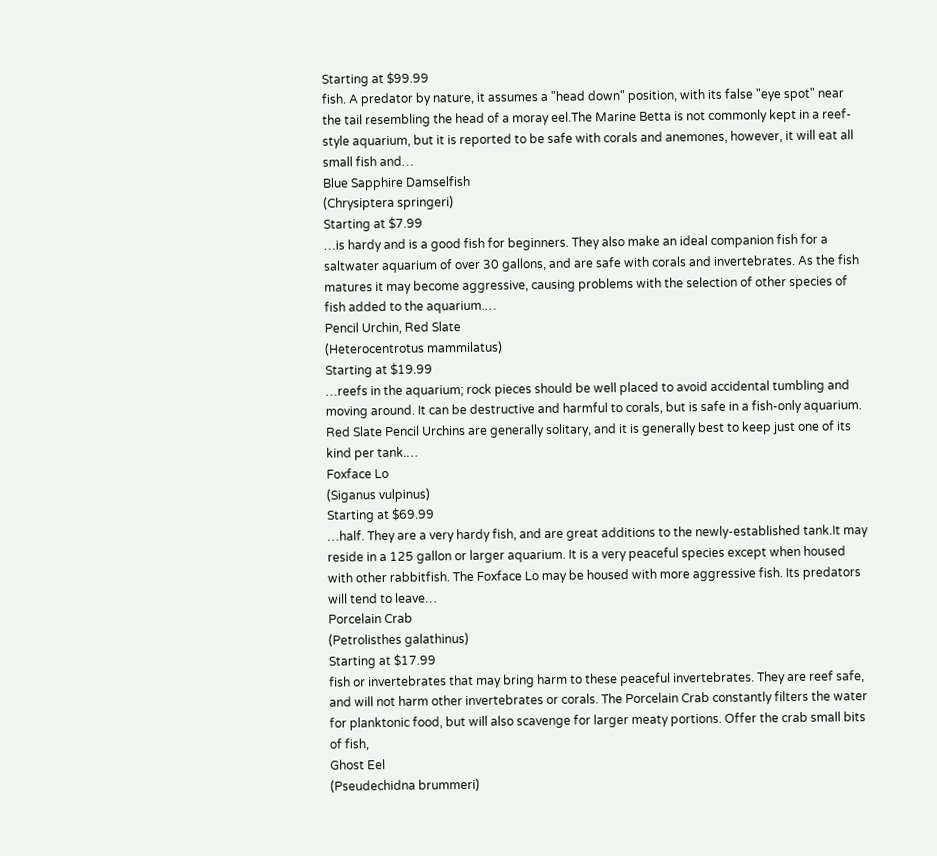Starting at $99.99
fish. A predator by nature, it assumes a "head down" position, with its false "eye spot" near the tail resembling the head of a moray eel.The Marine Betta is not commonly kept in a reef-style aquarium, but it is reported to be safe with corals and anemones, however, it will eat all small fish and…
Blue Sapphire Damselfish
(Chrysiptera springeri)
Starting at $7.99
…is hardy and is a good fish for beginners. They also make an ideal companion fish for a saltwater aquarium of over 30 gallons, and are safe with corals and invertebrates. As the fish matures it may become aggressive, causing problems with the selection of other species of fish added to the aquarium.…
Pencil Urchin, Red Slate
(Heterocentrotus mammilatus)
Starting at $19.99
…reefs in the aquarium; rock pieces should be well placed to avoid accidental tumbling and moving around. It can be destructive and harmful to corals, but is safe in a fish-only aquarium. Red Slate Pencil Urchins are generally solitary, and it is generally best to keep just one of its kind per tank.…
Foxface Lo
(Siganus vulpinus)
Starting at $69.99
…half. They are a very hardy fish, and are great additions to the newly-established tank.It may reside in a 125 gallon or larger aquarium. It is a very peaceful species except when housed with other rabbitfish. The Foxface Lo may be housed with more aggressive fish. Its predators will tend to leave…
Porcelain Crab
(Petrolisthes galathinus)
Starting at $17.99
fish or invertebrates that may bring harm to these peaceful invertebrates. They are reef safe, and will not harm other invertebrates or corals. The Porcelain Crab constantly filters the water for planktonic food, but will also scavenge for larger meaty portions. Offer the crab small bits of fish,
Ghost Eel
(Pseudechidna brummeri)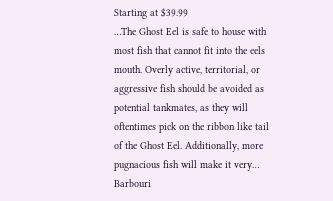Starting at $39.99
…The Ghost Eel is safe to house with most fish that cannot fit into the eels mouth. Overly active, territorial, or aggressive fish should be avoided as potential tankmates, as they will oftentimes pick on the ribbon like tail of the Ghost Eel. Additionally, more pugnacious fish will make it very…
Barbouri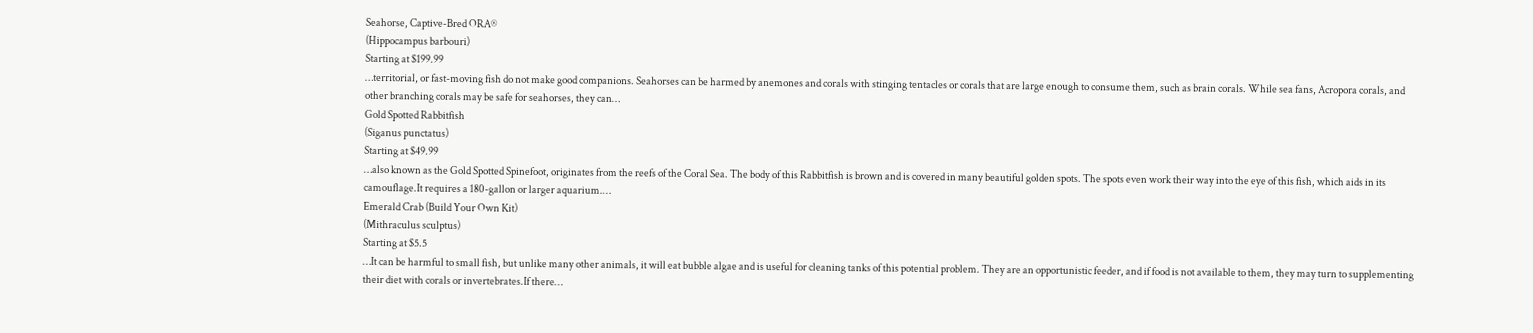Seahorse, Captive-Bred ORA®
(Hippocampus barbouri)
Starting at $199.99
…territorial, or fast-moving fish do not make good companions. Seahorses can be harmed by anemones and corals with stinging tentacles or corals that are large enough to consume them, such as brain corals. While sea fans, Acropora corals, and other branching corals may be safe for seahorses, they can…
Gold Spotted Rabbitfish
(Siganus punctatus)
Starting at $49.99
…also known as the Gold Spotted Spinefoot, originates from the reefs of the Coral Sea. The body of this Rabbitfish is brown and is covered in many beautiful golden spots. The spots even work their way into the eye of this fish, which aids in its camouflage.It requires a 180-gallon or larger aquarium.…
Emerald Crab (Build Your Own Kit)
(Mithraculus sculptus)
Starting at $5.5
…It can be harmful to small fish, but unlike many other animals, it will eat bubble algae and is useful for cleaning tanks of this potential problem. They are an opportunistic feeder, and if food is not available to them, they may turn to supplementing their diet with corals or invertebrates.If there…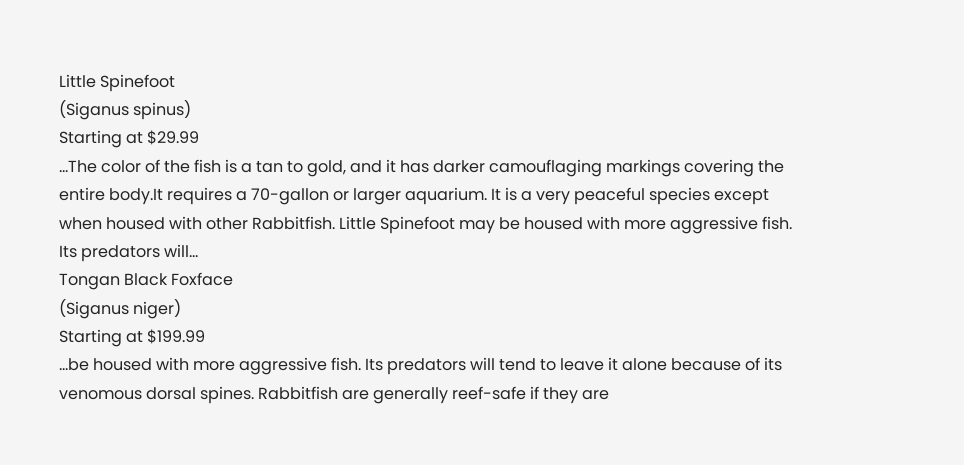Little Spinefoot
(Siganus spinus)
Starting at $29.99
…The color of the fish is a tan to gold, and it has darker camouflaging markings covering the entire body.It requires a 70-gallon or larger aquarium. It is a very peaceful species except when housed with other Rabbitfish. Little Spinefoot may be housed with more aggressive fish. Its predators will…
Tongan Black Foxface
(Siganus niger)
Starting at $199.99
…be housed with more aggressive fish. Its predators will tend to leave it alone because of its venomous dorsal spines. Rabbitfish are generally reef-safe if they are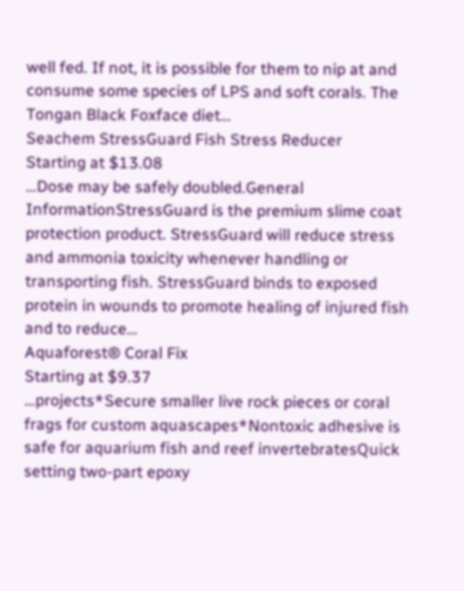well fed. If not, it is possible for them to nip at and consume some species of LPS and soft corals. The Tongan Black Foxface diet…
Seachem StressGuard Fish Stress Reducer
Starting at $13.08
…Dose may be safely doubled.General InformationStressGuard is the premium slime coat protection product. StressGuard will reduce stress and ammonia toxicity whenever handling or transporting fish. StressGuard binds to exposed protein in wounds to promote healing of injured fish and to reduce…
Aquaforest® Coral Fix
Starting at $9.37
…projects*Secure smaller live rock pieces or coral frags for custom aquascapes*Nontoxic adhesive is safe for aquarium fish and reef invertebratesQuick setting two-part epoxy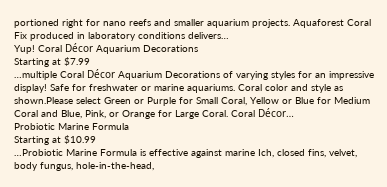portioned right for nano reefs and smaller aquarium projects. Aquaforest Coral Fix produced in laboratory conditions delivers…
Yup! Coral Décor Aquarium Decorations
Starting at $7.99
…multiple Coral Décor Aquarium Decorations of varying styles for an impressive display! Safe for freshwater or marine aquariums. Coral color and style as shown.Please select Green or Purple for Small Coral, Yellow or Blue for Medium Coral and Blue, Pink, or Orange for Large Coral. Coral Décor…
Probiotic Marine Formula
Starting at $10.99
…Probiotic Marine Formula is effective against marine Ich, closed fins, velvet, body fungus, hole-in-the-head,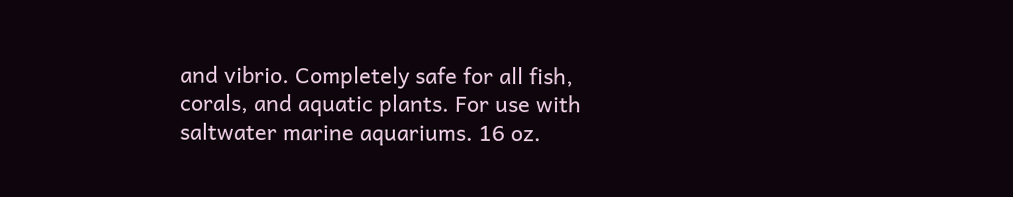and vibrio. Completely safe for all fish, corals, and aquatic plants. For use with saltwater marine aquariums. 16 oz.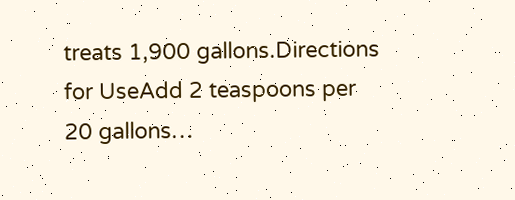treats 1,900 gallons.Directions for UseAdd 2 teaspoons per 20 gallons…